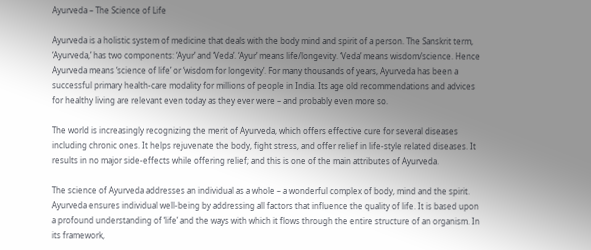Ayurveda – The Science of Life

Ayurveda is a holistic system of medicine that deals with the body mind and spirit of a person. The Sanskrit term, ‘Ayurveda,’ has two components: ‘Ayur’ and ‘Veda’. ‘Ayur’ means life/longevity. ‘Veda’ means wisdom/science. Hence Ayurveda means ‘science of life’ or ‘wisdom for longevity’. For many thousands of years, Ayurveda has been a successful primary health-care modality for millions of people in India. Its age old recommendations and advices for healthy living are relevant even today as they ever were – and probably even more so.

The world is increasingly recognizing the merit of Ayurveda, which offers effective cure for several diseases including chronic ones. It helps rejuvenate the body, fight stress, and offer relief in life-style related diseases. It results in no major side-effects while offering relief; and this is one of the main attributes of Ayurveda.

The science of Ayurveda addresses an individual as a whole – a wonderful complex of body, mind and the spirit. Ayurveda ensures individual well-being by addressing all factors that influence the quality of life. It is based upon a profound understanding of ‘life’ and the ways with which it flows through the entire structure of an organism. In its framework,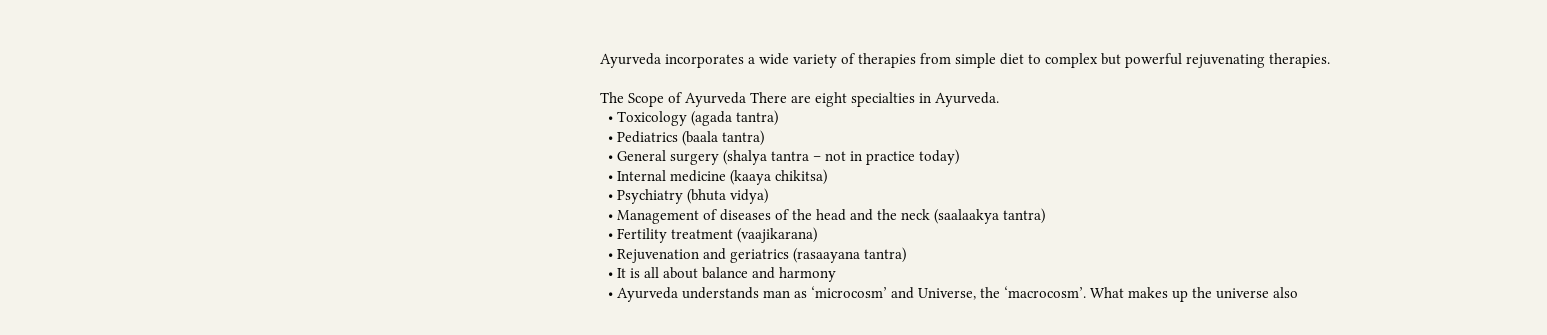Ayurveda incorporates a wide variety of therapies from simple diet to complex but powerful rejuvenating therapies.

The Scope of Ayurveda There are eight specialties in Ayurveda.
  • Toxicology (agada tantra)
  • Pediatrics (baala tantra)
  • General surgery (shalya tantra – not in practice today)
  • Internal medicine (kaaya chikitsa)
  • Psychiatry (bhuta vidya)
  • Management of diseases of the head and the neck (saalaakya tantra)
  • Fertility treatment (vaajikarana)
  • Rejuvenation and geriatrics (rasaayana tantra)
  • It is all about balance and harmony
  • Ayurveda understands man as ‘microcosm’ and Universe, the ‘macrocosm’. What makes up the universe also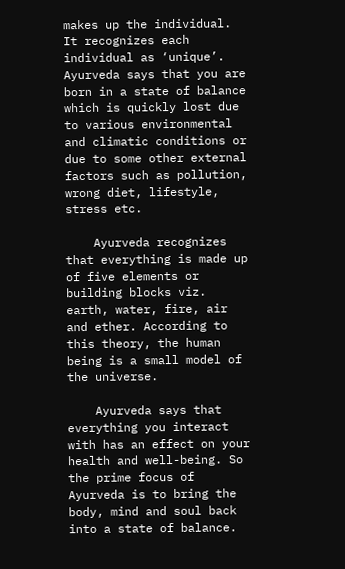makes up the individual. It recognizes each individual as ‘unique’. Ayurveda says that you are born in a state of balance which is quickly lost due to various environmental and climatic conditions or due to some other external factors such as pollution, wrong diet, lifestyle, stress etc.

    Ayurveda recognizes that everything is made up of five elements or building blocks viz. earth, water, fire, air and ether. According to this theory, the human being is a small model of the universe.

    Ayurveda says that everything you interact with has an effect on your health and well-being. So the prime focus of Ayurveda is to bring the body, mind and soul back into a state of balance.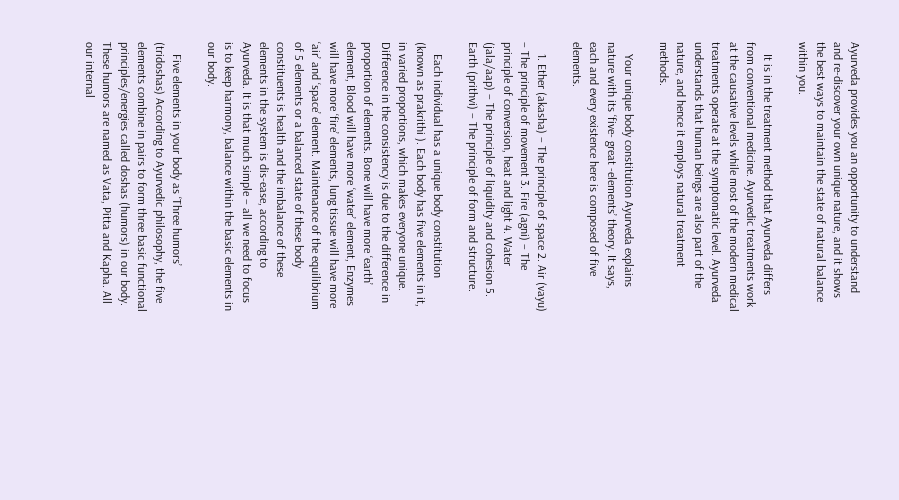Ayurveda provides you an opportunity to understand and re-discover your own unique nature, and it shows the best ways to maintain the state of natural balance within you.

    It is in the treatment method that Ayurveda differs from conventional medicine. Ayurvedic treatments work at the causative levels while most of the modern medical treatments operate at the symptomatic level. Ayurveda understands that human beings are also part of the nature, and hence it employs natural treatment methods.

    Your unique body constitution Ayurveda explains nature with its ‘five- great -elements’ theory. It says, each and every existence here is composed of five elements.

    1. Ether (akasha) – The principle of space 2. Air (vayu) – The principle of movement 3. Fire (agni) – The principle of conversion, heat and light 4. Water (jala/aap) – The principle of liquidity and cohesion 5. Earth (prithvi) – The principle of form and structure.

    Each individual has a unique body constitution (known as prakrithi ). Each body has five elements in it, in varied proportions, which makes everyone unique. Difference in the consistency is due to the difference in proportion of elements. Bone will have more ‘earth’ element, Blood will have more ‘water’ element, Enzymes will have more ‘fire’ elements, lung tissue will have more ‘air’ and ‘space’ element. Maintenance of the equilibrium of 5 elements or a balanced state of these body constituents is health and the imbalance of these elements in the system is dis-ease, according to Ayurveda. It is that much simple – all we need to focus is to keep harmony, balance within the basic elements in our body.

    Five elements in your body as ‘Three humors’ (tridoshas) According to Ayurvedic philosophy, the five elements combine in pairs to form three basic functional principles/energies called doshas (humors) in our body. These humors are named as Vata, Pitta and Kapha. All our internal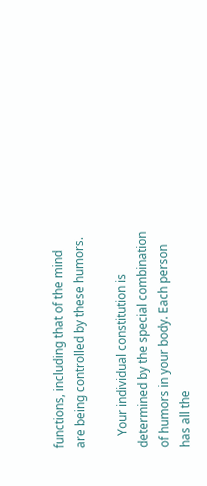functions, including that of the mind are being controlled by these humors.

    Your individual constitution is determined by the special combination of humors in your body. Each person has all the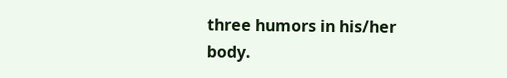three humors in his/her body.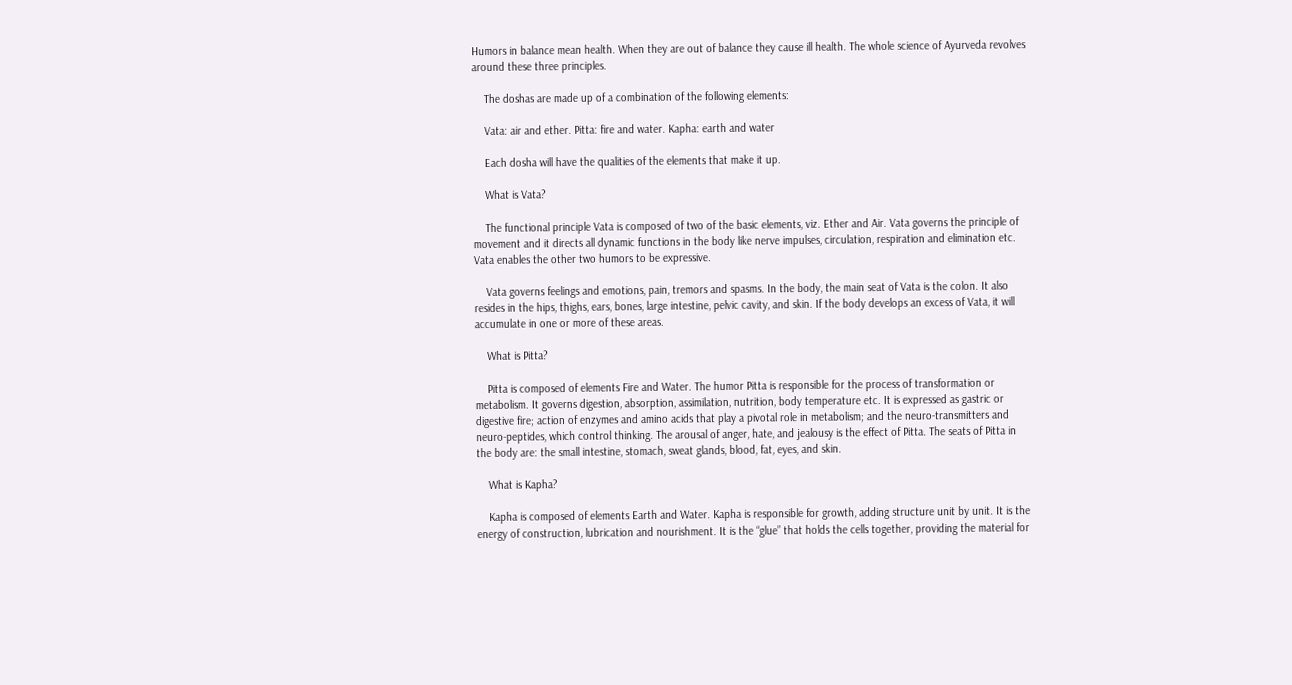Humors in balance mean health. When they are out of balance they cause ill health. The whole science of Ayurveda revolves around these three principles.

    The doshas are made up of a combination of the following elements:

    Vata: air and ether. Pitta: fire and water. Kapha: earth and water

    Each dosha will have the qualities of the elements that make it up.

    What is Vata?

    The functional principle Vata is composed of two of the basic elements, viz. Ether and Air. Vata governs the principle of movement and it directs all dynamic functions in the body like nerve impulses, circulation, respiration and elimination etc. Vata enables the other two humors to be expressive.

    Vata governs feelings and emotions, pain, tremors and spasms. In the body, the main seat of Vata is the colon. It also resides in the hips, thighs, ears, bones, large intestine, pelvic cavity, and skin. If the body develops an excess of Vata, it will accumulate in one or more of these areas.

    What is Pitta?

    Pitta is composed of elements Fire and Water. The humor Pitta is responsible for the process of transformation or metabolism. It governs digestion, absorption, assimilation, nutrition, body temperature etc. It is expressed as gastric or digestive fire; action of enzymes and amino acids that play a pivotal role in metabolism; and the neuro-transmitters and neuro-peptides, which control thinking. The arousal of anger, hate, and jealousy is the effect of Pitta. The seats of Pitta in the body are: the small intestine, stomach, sweat glands, blood, fat, eyes, and skin.

    What is Kapha?

    Kapha is composed of elements Earth and Water. Kapha is responsible for growth, adding structure unit by unit. It is the energy of construction, lubrication and nourishment. It is the “glue” that holds the cells together, providing the material for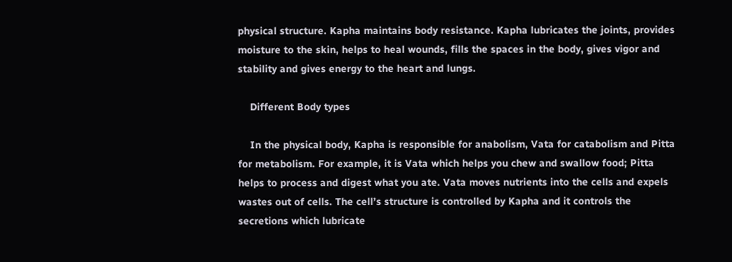physical structure. Kapha maintains body resistance. Kapha lubricates the joints, provides moisture to the skin, helps to heal wounds, fills the spaces in the body, gives vigor and stability and gives energy to the heart and lungs.

    Different Body types

    In the physical body, Kapha is responsible for anabolism, Vata for catabolism and Pitta for metabolism. For example, it is Vata which helps you chew and swallow food; Pitta helps to process and digest what you ate. Vata moves nutrients into the cells and expels wastes out of cells. The cell’s structure is controlled by Kapha and it controls the secretions which lubricate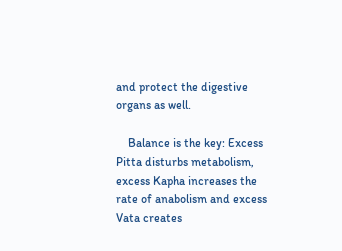and protect the digestive organs as well.

    Balance is the key: Excess Pitta disturbs metabolism, excess Kapha increases the rate of anabolism and excess Vata creates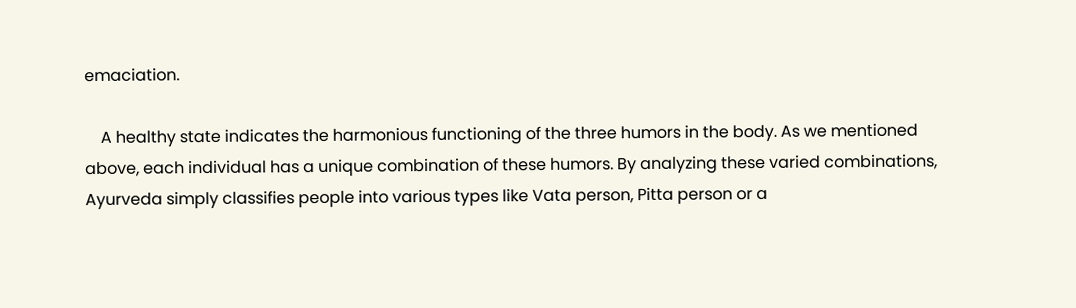emaciation.

    A healthy state indicates the harmonious functioning of the three humors in the body. As we mentioned above, each individual has a unique combination of these humors. By analyzing these varied combinations, Ayurveda simply classifies people into various types like Vata person, Pitta person or a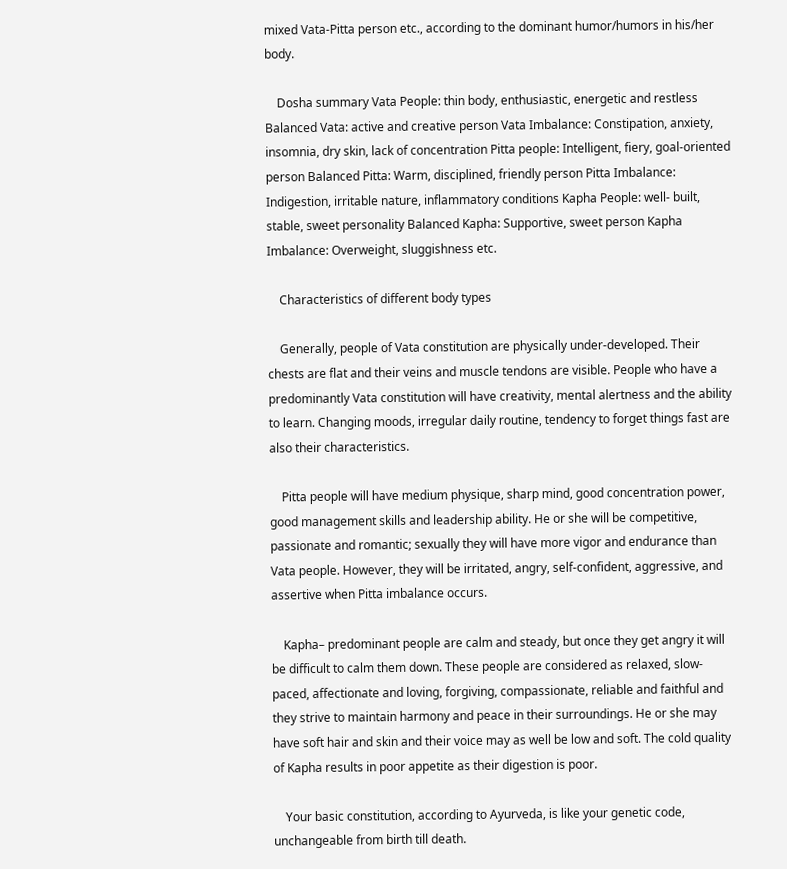mixed Vata-Pitta person etc., according to the dominant humor/humors in his/her body.

    Dosha summary Vata People: thin body, enthusiastic, energetic and restless Balanced Vata: active and creative person Vata Imbalance: Constipation, anxiety, insomnia, dry skin, lack of concentration Pitta people: Intelligent, fiery, goal-oriented person Balanced Pitta: Warm, disciplined, friendly person Pitta Imbalance: Indigestion, irritable nature, inflammatory conditions Kapha People: well- built, stable, sweet personality Balanced Kapha: Supportive, sweet person Kapha Imbalance: Overweight, sluggishness etc.

    Characteristics of different body types

    Generally, people of Vata constitution are physically under-developed. Their chests are flat and their veins and muscle tendons are visible. People who have a predominantly Vata constitution will have creativity, mental alertness and the ability to learn. Changing moods, irregular daily routine, tendency to forget things fast are also their characteristics.

    Pitta people will have medium physique, sharp mind, good concentration power, good management skills and leadership ability. He or she will be competitive, passionate and romantic; sexually they will have more vigor and endurance than Vata people. However, they will be irritated, angry, self-confident, aggressive, and assertive when Pitta imbalance occurs.

    Kapha– predominant people are calm and steady, but once they get angry it will be difficult to calm them down. These people are considered as relaxed, slow-paced, affectionate and loving, forgiving, compassionate, reliable and faithful and they strive to maintain harmony and peace in their surroundings. He or she may have soft hair and skin and their voice may as well be low and soft. The cold quality of Kapha results in poor appetite as their digestion is poor.

    Your basic constitution, according to Ayurveda, is like your genetic code, unchangeable from birth till death.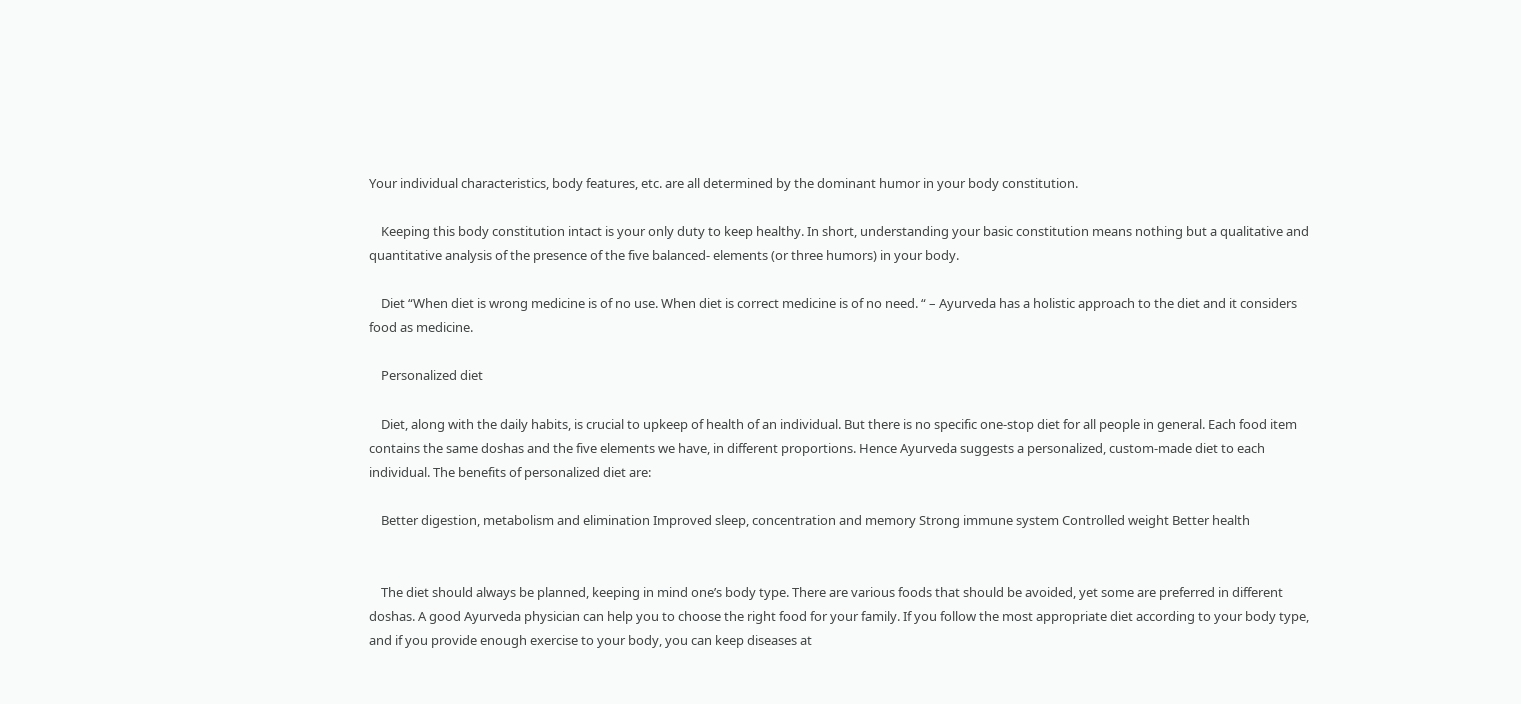Your individual characteristics, body features, etc. are all determined by the dominant humor in your body constitution.

    Keeping this body constitution intact is your only duty to keep healthy. In short, understanding your basic constitution means nothing but a qualitative and quantitative analysis of the presence of the five balanced- elements (or three humors) in your body.

    Diet “When diet is wrong medicine is of no use. When diet is correct medicine is of no need. “ – Ayurveda has a holistic approach to the diet and it considers food as medicine.

    Personalized diet

    Diet, along with the daily habits, is crucial to upkeep of health of an individual. But there is no specific one-stop diet for all people in general. Each food item contains the same doshas and the five elements we have, in different proportions. Hence Ayurveda suggests a personalized, custom-made diet to each individual. The benefits of personalized diet are:

    Better digestion, metabolism and elimination Improved sleep, concentration and memory Strong immune system Controlled weight Better health


    The diet should always be planned, keeping in mind one’s body type. There are various foods that should be avoided, yet some are preferred in different doshas. A good Ayurveda physician can help you to choose the right food for your family. If you follow the most appropriate diet according to your body type, and if you provide enough exercise to your body, you can keep diseases at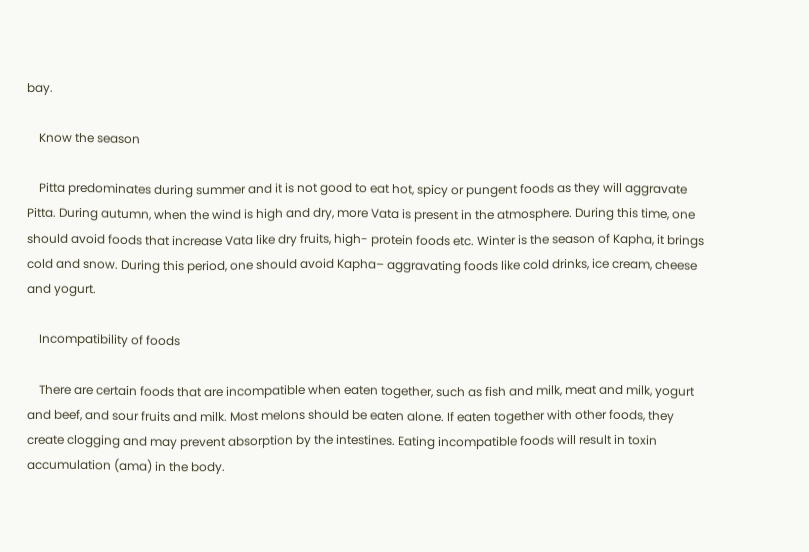bay.

    Know the season

    Pitta predominates during summer and it is not good to eat hot, spicy or pungent foods as they will aggravate Pitta. During autumn, when the wind is high and dry, more Vata is present in the atmosphere. During this time, one should avoid foods that increase Vata like dry fruits, high- protein foods etc. Winter is the season of Kapha, it brings cold and snow. During this period, one should avoid Kapha– aggravating foods like cold drinks, ice cream, cheese and yogurt.

    Incompatibility of foods

    There are certain foods that are incompatible when eaten together, such as fish and milk, meat and milk, yogurt and beef, and sour fruits and milk. Most melons should be eaten alone. If eaten together with other foods, they create clogging and may prevent absorption by the intestines. Eating incompatible foods will result in toxin accumulation (ama) in the body.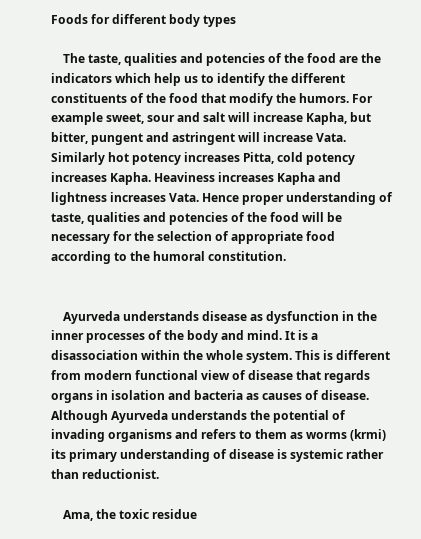Foods for different body types

    The taste, qualities and potencies of the food are the indicators which help us to identify the different constituents of the food that modify the humors. For example sweet, sour and salt will increase Kapha, but bitter, pungent and astringent will increase Vata. Similarly hot potency increases Pitta, cold potency increases Kapha. Heaviness increases Kapha and lightness increases Vata. Hence proper understanding of taste, qualities and potencies of the food will be necessary for the selection of appropriate food according to the humoral constitution.


    Ayurveda understands disease as dysfunction in the inner processes of the body and mind. It is a disassociation within the whole system. This is different from modern functional view of disease that regards organs in isolation and bacteria as causes of disease. Although Ayurveda understands the potential of invading organisms and refers to them as worms (krmi) its primary understanding of disease is systemic rather than reductionist.

    Ama, the toxic residue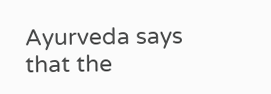Ayurveda says that the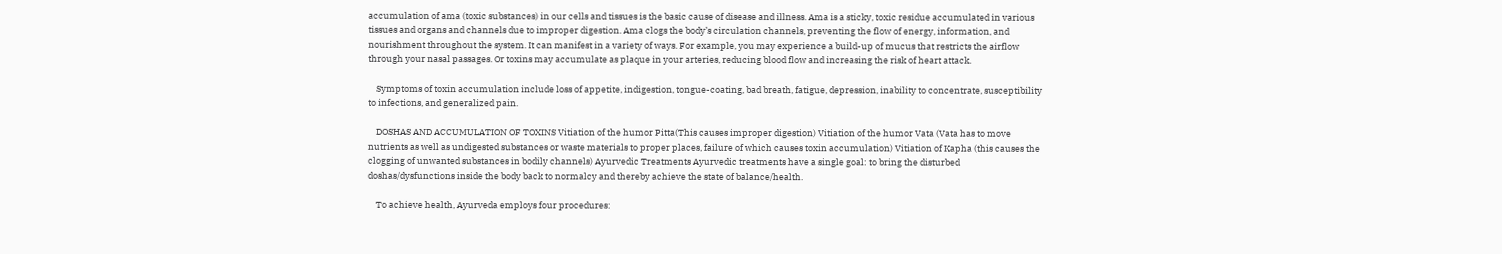accumulation of ama (toxic substances) in our cells and tissues is the basic cause of disease and illness. Ama is a sticky, toxic residue accumulated in various tissues and organs and channels due to improper digestion. Ama clogs the body’s circulation channels, preventing the flow of energy, information, and nourishment throughout the system. It can manifest in a variety of ways. For example, you may experience a build-up of mucus that restricts the airflow through your nasal passages. Or toxins may accumulate as plaque in your arteries, reducing blood flow and increasing the risk of heart attack.

    Symptoms of toxin accumulation include loss of appetite, indigestion, tongue-coating, bad breath, fatigue, depression, inability to concentrate, susceptibility to infections, and generalized pain.

    DOSHAS AND ACCUMULATION OF TOXINS Vitiation of the humor Pitta(This causes improper digestion) Vitiation of the humor Vata (Vata has to move nutrients as well as undigested substances or waste materials to proper places, failure of which causes toxin accumulation) Vitiation of Kapha (this causes the clogging of unwanted substances in bodily channels) Ayurvedic Treatments Ayurvedic treatments have a single goal: to bring the disturbed doshas/dysfunctions inside the body back to normalcy and thereby achieve the state of balance/health.

    To achieve health, Ayurveda employs four procedures: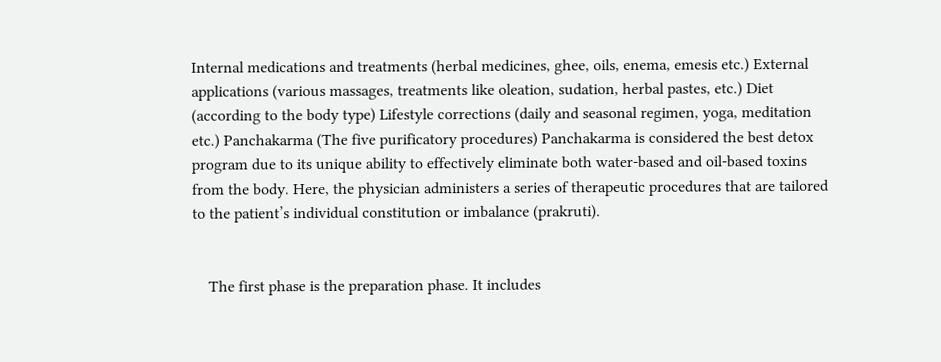Internal medications and treatments (herbal medicines, ghee, oils, enema, emesis etc.) External applications (various massages, treatments like oleation, sudation, herbal pastes, etc.) Diet (according to the body type) Lifestyle corrections (daily and seasonal regimen, yoga, meditation etc.) Panchakarma (The five purificatory procedures) Panchakarma is considered the best detox program due to its unique ability to effectively eliminate both water-based and oil-based toxins from the body. Here, the physician administers a series of therapeutic procedures that are tailored to the patient’s individual constitution or imbalance (prakruti).


    The first phase is the preparation phase. It includes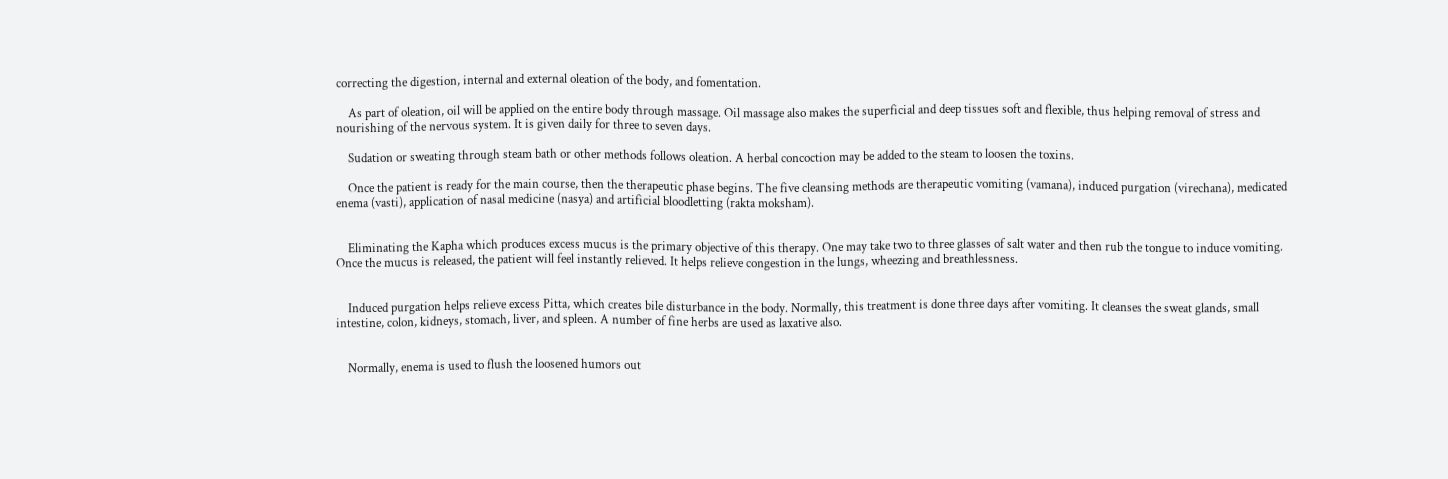correcting the digestion, internal and external oleation of the body, and fomentation.

    As part of oleation, oil will be applied on the entire body through massage. Oil massage also makes the superficial and deep tissues soft and flexible, thus helping removal of stress and nourishing of the nervous system. It is given daily for three to seven days.

    Sudation or sweating through steam bath or other methods follows oleation. A herbal concoction may be added to the steam to loosen the toxins.

    Once the patient is ready for the main course, then the therapeutic phase begins. The five cleansing methods are therapeutic vomiting (vamana), induced purgation (virechana), medicated enema (vasti), application of nasal medicine (nasya) and artificial bloodletting (rakta moksham).


    Eliminating the Kapha which produces excess mucus is the primary objective of this therapy. One may take two to three glasses of salt water and then rub the tongue to induce vomiting. Once the mucus is released, the patient will feel instantly relieved. It helps relieve congestion in the lungs, wheezing and breathlessness.


    Induced purgation helps relieve excess Pitta, which creates bile disturbance in the body. Normally, this treatment is done three days after vomiting. It cleanses the sweat glands, small intestine, colon, kidneys, stomach, liver, and spleen. A number of fine herbs are used as laxative also.


    Normally, enema is used to flush the loosened humors out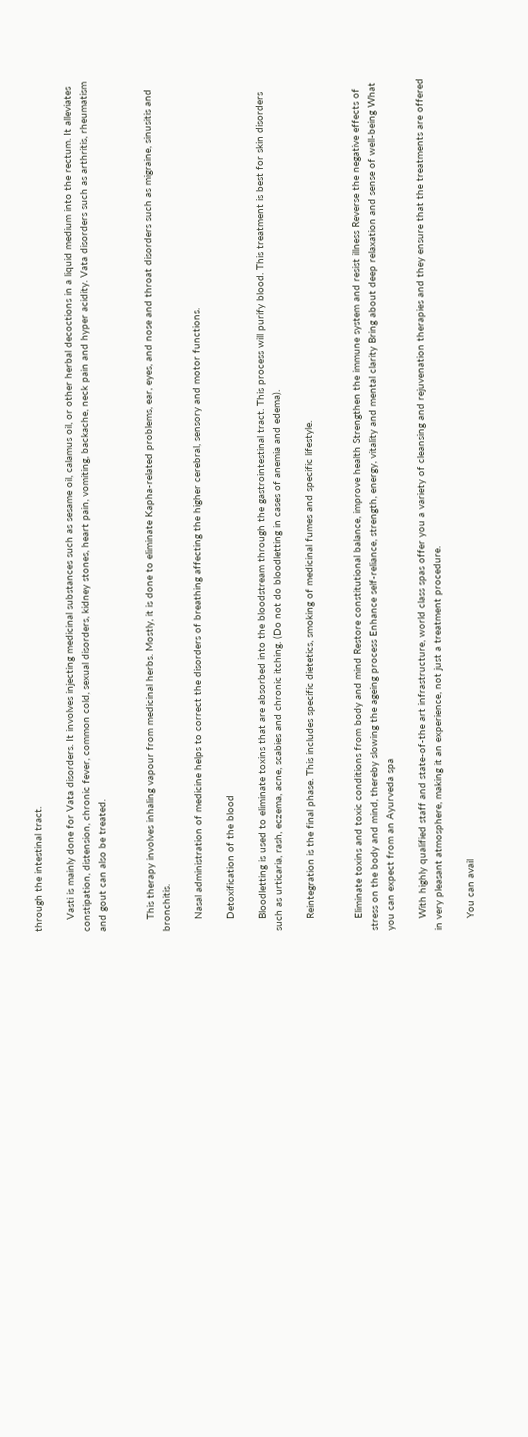through the intestinal tract.

    Vasti is mainly done for Vata disorders. It involves injecting medicinal substances such as sesame oil, calamus oil, or other herbal decoctions in a liquid medium into the rectum. It alleviates constipation, distension, chronic fever, common cold, sexual disorders, kidney stones, heart pain, vomiting, backache, neck pain and hyper acidity. Vata disorders such as arthritis, rheumatism and gout can also be treated.


    This therapy involves inhaling vapour from medicinal herbs. Mostly, it is done to eliminate Kapha-related problems, ear, eyes, and nose and throat disorders such as migraine, sinusitis and bronchitis.

    Nasal administration of medicine helps to correct the disorders of breathing affecting the higher cerebral, sensory and motor functions.

    Detoxification of the blood

    Bloodletting is used to eliminate toxins that are absorbed into the bloodstream through the gastrointestinal tract. This process will purify blood. This treatment is best for skin disorders such as urticaria, rash, eczema, acne, scabies and chronic itching. (Do not do bloodletting in cases of anemia and edema).

    Reintegration is the final phase. This includes specific dietetics, smoking of medicinal fumes and specific lifestyle.


    Eliminate toxins and toxic conditions from body and mind Restore constitutional balance, improve health Strengthen the immune system and resist illness Reverse the negative effects of stress on the body and mind, thereby slowing the ageing process Enhance self-reliance, strength, energy, vitality and mental clarity Bring about deep relaxation and sense of well-being What you can expect from an Ayurveda spa

    With highly qualified staff and state-of-the art infrastructure, world class spas offer you a variety of cleansing and rejuvenation therapies and they ensure that the treatments are offered in very pleasant atmosphere, making it an experience, not just a treatment procedure.

    You can avail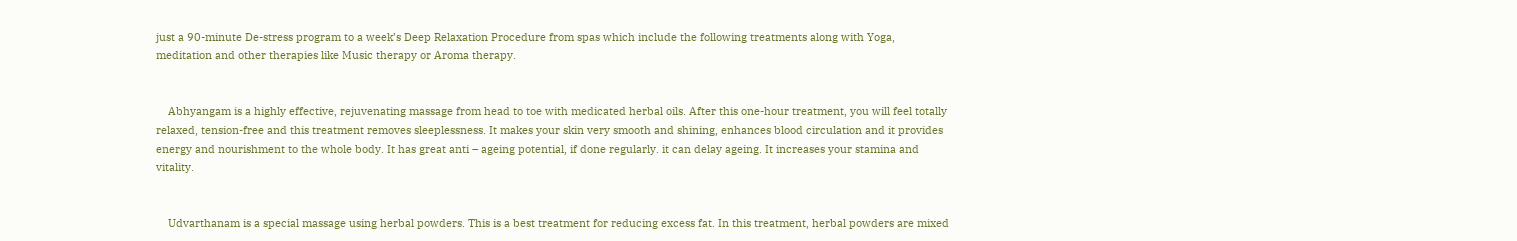just a 90-minute De-stress program to a week’s Deep Relaxation Procedure from spas which include the following treatments along with Yoga, meditation and other therapies like Music therapy or Aroma therapy.


    Abhyangam is a highly effective, rejuvenating massage from head to toe with medicated herbal oils. After this one-hour treatment, you will feel totally relaxed, tension-free and this treatment removes sleeplessness. It makes your skin very smooth and shining, enhances blood circulation and it provides energy and nourishment to the whole body. It has great anti – ageing potential, if done regularly. it can delay ageing. It increases your stamina and vitality.


    Udvarthanam is a special massage using herbal powders. This is a best treatment for reducing excess fat. In this treatment, herbal powders are mixed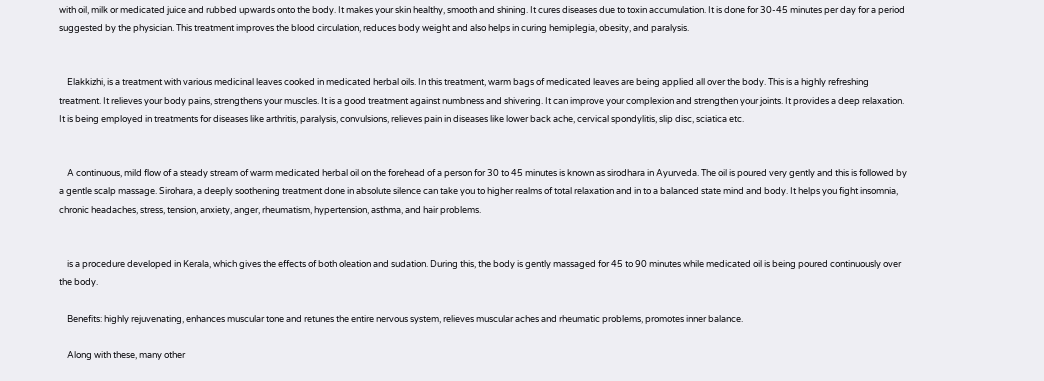with oil, milk or medicated juice and rubbed upwards onto the body. It makes your skin healthy, smooth and shining. It cures diseases due to toxin accumulation. It is done for 30-45 minutes per day for a period suggested by the physician. This treatment improves the blood circulation, reduces body weight and also helps in curing hemiplegia, obesity, and paralysis.


    Elakkizhi, is a treatment with various medicinal leaves cooked in medicated herbal oils. In this treatment, warm bags of medicated leaves are being applied all over the body. This is a highly refreshing treatment. It relieves your body pains, strengthens your muscles. It is a good treatment against numbness and shivering. It can improve your complexion and strengthen your joints. It provides a deep relaxation. It is being employed in treatments for diseases like arthritis, paralysis, convulsions, relieves pain in diseases like lower back ache, cervical spondylitis, slip disc, sciatica etc.


    A continuous, mild flow of a steady stream of warm medicated herbal oil on the forehead of a person for 30 to 45 minutes is known as sirodhara in Ayurveda. The oil is poured very gently and this is followed by a gentle scalp massage. Sirohara, a deeply soothening treatment done in absolute silence can take you to higher realms of total relaxation and in to a balanced state mind and body. It helps you fight insomnia, chronic headaches, stress, tension, anxiety, anger, rheumatism, hypertension, asthma, and hair problems.


    is a procedure developed in Kerala, which gives the effects of both oleation and sudation. During this, the body is gently massaged for 45 to 90 minutes while medicated oil is being poured continuously over the body.

    Benefits: highly rejuvenating, enhances muscular tone and retunes the entire nervous system, relieves muscular aches and rheumatic problems, promotes inner balance.

    Along with these, many other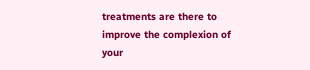treatments are there to improve the complexion of your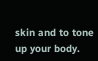skin and to tone up your body.